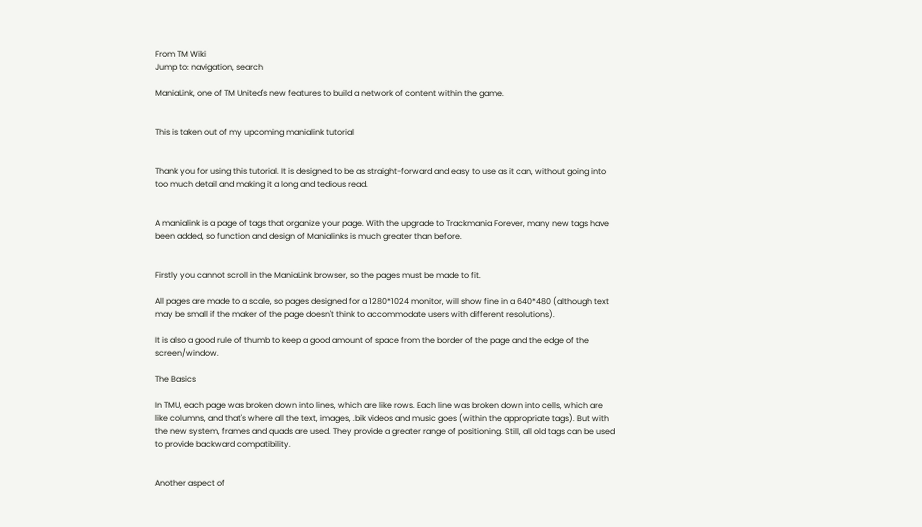From TM Wiki
Jump to: navigation, search

ManiaLink, one of TM United's new features to build a network of content within the game.


This is taken out of my upcoming manialink tutorial


Thank you for using this tutorial. It is designed to be as straight-forward and easy to use as it can, without going into too much detail and making it a long and tedious read.


A manialink is a page of tags that organize your page. With the upgrade to Trackmania Forever, many new tags have been added, so function and design of Manialinks is much greater than before.


Firstly you cannot scroll in the ManiaLink browser, so the pages must be made to fit.

All pages are made to a scale, so pages designed for a 1280*1024 monitor, will show fine in a 640*480 (although text may be small if the maker of the page doesn't think to accommodate users with different resolutions).

It is also a good rule of thumb to keep a good amount of space from the border of the page and the edge of the screen/window.

The Basics

In TMU, each page was broken down into lines, which are like rows. Each line was broken down into cells, which are like columns, and that's where all the text, images, .bik videos and music goes (within the appropriate tags). But with the new system, frames and quads are used. They provide a greater range of positioning. Still, all old tags can be used to provide backward compatibility.


Another aspect of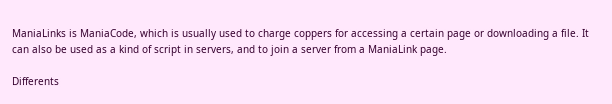ManiaLinks is ManiaCode, which is usually used to charge coppers for accessing a certain page or downloading a file. It can also be used as a kind of script in servers, and to join a server from a ManiaLink page.

Differents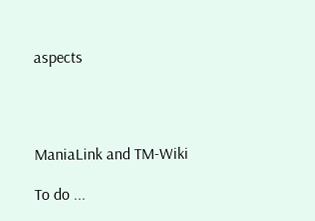aspects




ManiaLink and TM-Wiki

To do ...